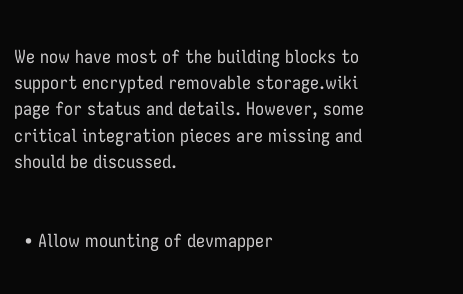We now have most of the building blocks to support encrypted removable storage.wiki page for status and details. However, some critical integration pieces are missing and should be discussed.


  • Allow mounting of devmapper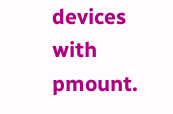devices with pmount.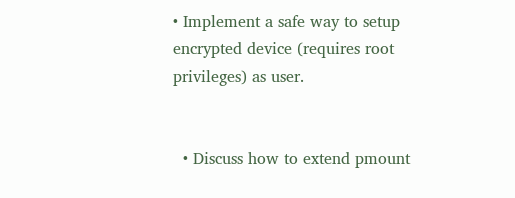• Implement a safe way to setup encrypted device (requires root privileges) as user.


  • Discuss how to extend pmount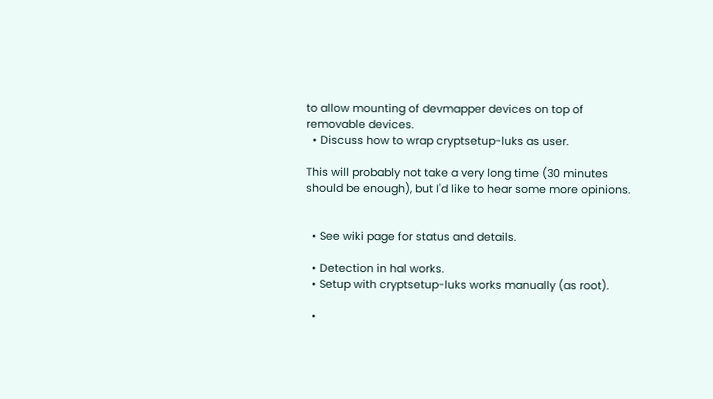to allow mounting of devmapper devices on top of removable devices.
  • Discuss how to wrap cryptsetup-luks as user.

This will probably not take a very long time (30 minutes should be enough), but I'd like to hear some more opinions.


  • See wiki page for status and details.

  • Detection in hal works.
  • Setup with cryptsetup-luks works manually (as root).

  •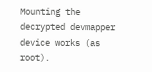Mounting the decrypted devmapper device works (as root).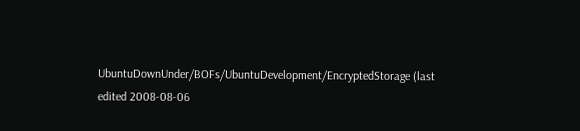UbuntuDownUnder/BOFs/UbuntuDevelopment/EncryptedStorage (last edited 2008-08-06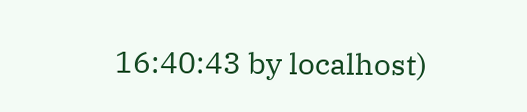16:40:43 by localhost)